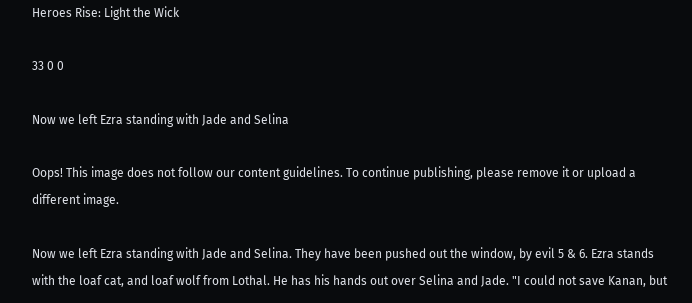Heroes Rise: Light the Wick

33 0 0

Now we left Ezra standing with Jade and Selina

Oops! This image does not follow our content guidelines. To continue publishing, please remove it or upload a different image.

Now we left Ezra standing with Jade and Selina. They have been pushed out the window, by evil 5 & 6. Ezra stands with the loaf cat, and loaf wolf from Lothal. He has his hands out over Selina and Jade. "I could not save Kanan, but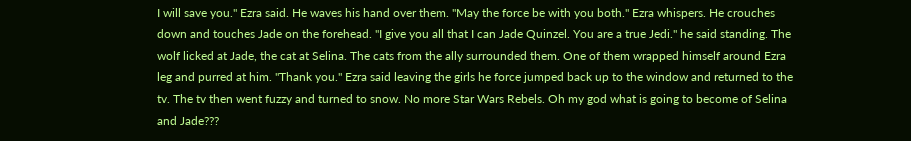I will save you." Ezra said. He waves his hand over them. "May the force be with you both." Ezra whispers. He crouches down and touches Jade on the forehead. "I give you all that I can Jade Quinzel. You are a true Jedi." he said standing. The wolf licked at Jade, the cat at Selina. The cats from the ally surrounded them. One of them wrapped himself around Ezra leg and purred at him. "Thank you." Ezra said leaving the girls he force jumped back up to the window and returned to the tv. The tv then went fuzzy and turned to snow. No more Star Wars Rebels. Oh my god what is going to become of Selina and Jade???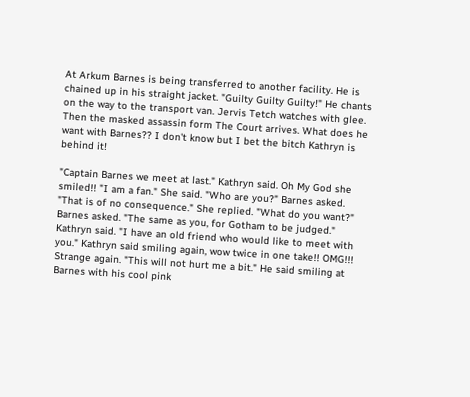At Arkum Barnes is being transferred to another facility. He is chained up in his straight jacket. "Guilty Guilty Guilty!" He chants on the way to the transport van. Jervis Tetch watches with glee. Then the masked assassin form The Court arrives. What does he want with Barnes?? I don't know but I bet the bitch Kathryn is behind it!

"Captain Barnes we meet at last." Kathryn said. Oh My God she smiled!! "I am a fan." She said. "Who are you?" Barnes asked. "That is of no consequence." She replied. "What do you want?" Barnes asked. "The same as you, for Gotham to be judged." Kathryn said. "I have an old friend who would like to meet with you." Kathryn said smiling again, wow twice in one take!! OMG!!! Strange again. "This will not hurt me a bit." He said smiling at Barnes with his cool pink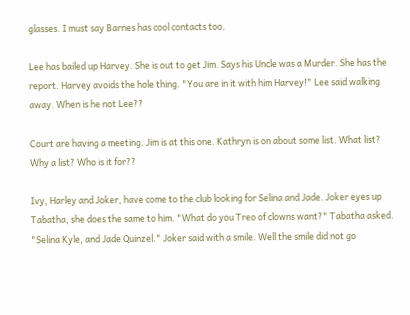glasses. I must say Barnes has cool contacts too.

Lee has bailed up Harvey. She is out to get Jim. Says his Uncle was a Murder. She has the report. Harvey avoids the hole thing. "You are in it with him Harvey!" Lee said walking away. When is he not Lee??

Court are having a meeting. Jim is at this one. Kathryn is on about some list. What list? Why a list? Who is it for??

Ivy, Harley and Joker, have come to the club looking for Selina and Jade. Joker eyes up Tabatha, she does the same to him. "What do you Treo of clowns want?" Tabatha asked. "Selina Kyle, and Jade Quinzel." Joker said with a smile. Well the smile did not go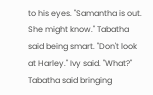to his eyes. "Samantha is out. She might know." Tabatha said being smart. "Don't look at Harley." Ivy said. "What?" Tabatha said bringing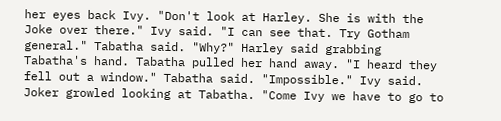her eyes back Ivy. "Don't look at Harley. She is with the Joke over there." Ivy said. "I can see that. Try Gotham general." Tabatha said. "Why?" Harley said grabbing Tabatha's hand. Tabatha pulled her hand away. "I heard they fell out a window." Tabatha said. "Impossible." Ivy said. Joker growled looking at Tabatha. "Come Ivy we have to go to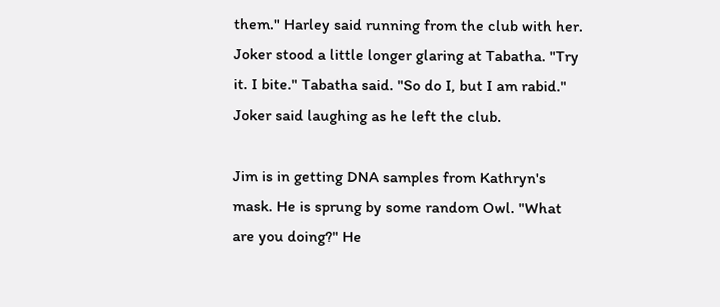them." Harley said running from the club with her. Joker stood a little longer glaring at Tabatha. "Try it. I bite." Tabatha said. "So do I, but I am rabid." Joker said laughing as he left the club.

Jim is in getting DNA samples from Kathryn's mask. He is sprung by some random Owl. "What are you doing?" He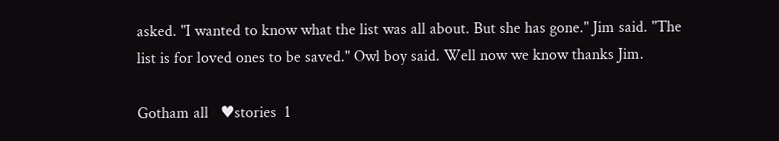asked. "I wanted to know what the list was all about. But she has gone." Jim said. "The list is for loved ones to be saved." Owl boy said. Well now we know thanks Jim.

Gotham all   ♥stories  1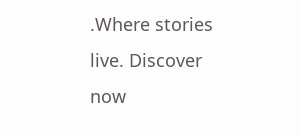.Where stories live. Discover now